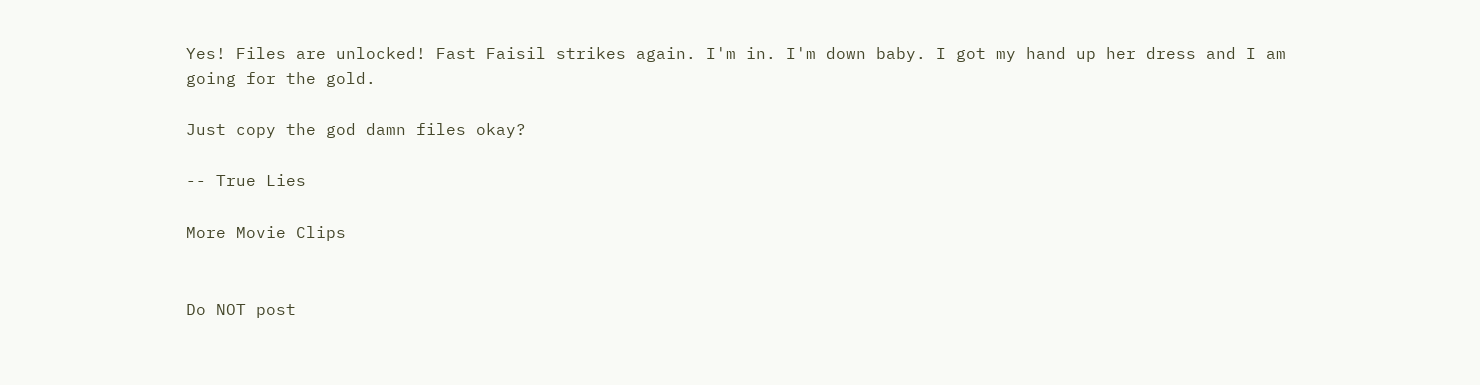Yes! Files are unlocked! Fast Faisil strikes again. I'm in. I'm down baby. I got my hand up her dress and I am going for the gold.

Just copy the god damn files okay?

-- True Lies

More Movie Clips


Do NOT post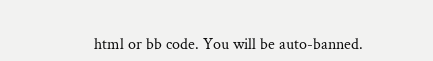html or bb code. You will be auto-banned.